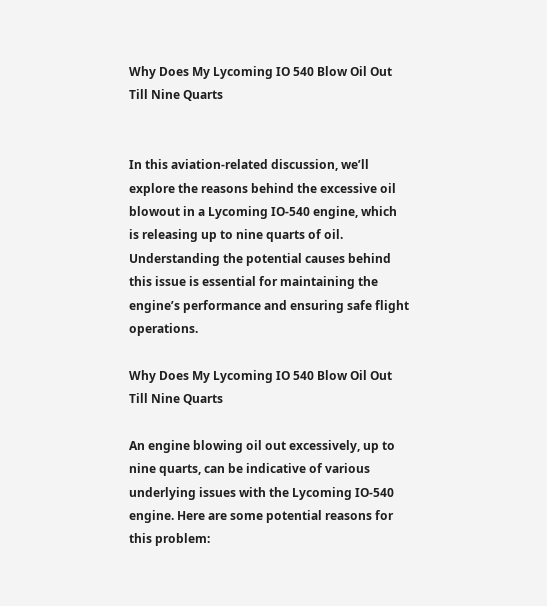Why Does My Lycoming IO 540 Blow Oil Out Till Nine Quarts


In this aviation-related discussion, we’ll explore the reasons behind the excessive oil blowout in a Lycoming IO-540 engine, which is releasing up to nine quarts of oil. Understanding the potential causes behind this issue is essential for maintaining the engine’s performance and ensuring safe flight operations.

Why Does My Lycoming IO 540 Blow Oil Out Till Nine Quarts

An engine blowing oil out excessively, up to nine quarts, can be indicative of various underlying issues with the Lycoming IO-540 engine. Here are some potential reasons for this problem: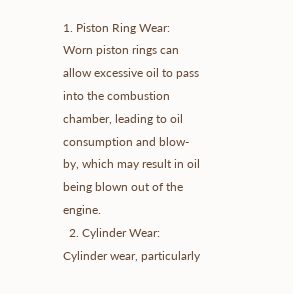1. Piston Ring Wear: Worn piston rings can allow excessive oil to pass into the combustion chamber, leading to oil consumption and blow-by, which may result in oil being blown out of the engine.
  2. Cylinder Wear: Cylinder wear, particularly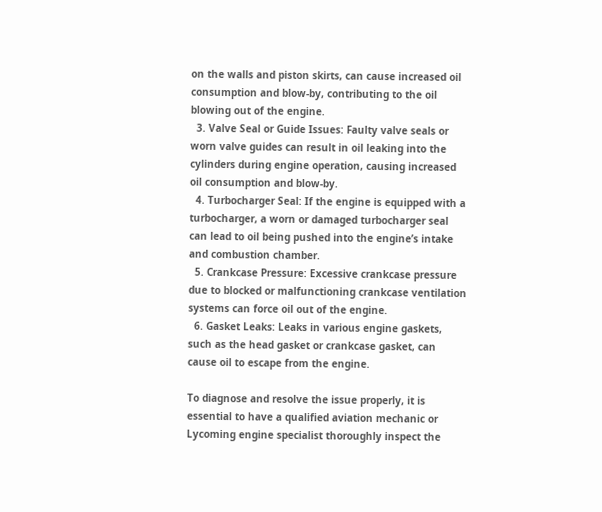on the walls and piston skirts, can cause increased oil consumption and blow-by, contributing to the oil blowing out of the engine.
  3. Valve Seal or Guide Issues: Faulty valve seals or worn valve guides can result in oil leaking into the cylinders during engine operation, causing increased oil consumption and blow-by.
  4. Turbocharger Seal: If the engine is equipped with a turbocharger, a worn or damaged turbocharger seal can lead to oil being pushed into the engine’s intake and combustion chamber.
  5. Crankcase Pressure: Excessive crankcase pressure due to blocked or malfunctioning crankcase ventilation systems can force oil out of the engine.
  6. Gasket Leaks: Leaks in various engine gaskets, such as the head gasket or crankcase gasket, can cause oil to escape from the engine.

To diagnose and resolve the issue properly, it is essential to have a qualified aviation mechanic or Lycoming engine specialist thoroughly inspect the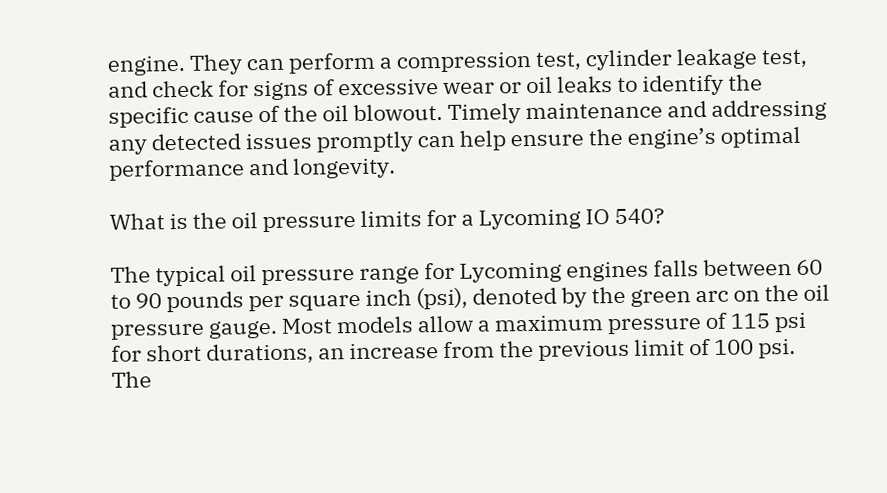engine. They can perform a compression test, cylinder leakage test, and check for signs of excessive wear or oil leaks to identify the specific cause of the oil blowout. Timely maintenance and addressing any detected issues promptly can help ensure the engine’s optimal performance and longevity.

What is the oil pressure limits for a Lycoming IO 540?

The typical oil pressure range for Lycoming engines falls between 60 to 90 pounds per square inch (psi), denoted by the green arc on the oil pressure gauge. Most models allow a maximum pressure of 115 psi for short durations, an increase from the previous limit of 100 psi. The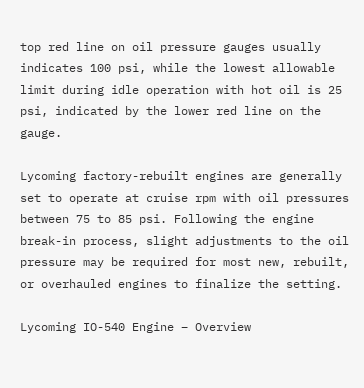top red line on oil pressure gauges usually indicates 100 psi, while the lowest allowable limit during idle operation with hot oil is 25 psi, indicated by the lower red line on the gauge.

Lycoming factory-rebuilt engines are generally set to operate at cruise rpm with oil pressures between 75 to 85 psi. Following the engine break-in process, slight adjustments to the oil pressure may be required for most new, rebuilt, or overhauled engines to finalize the setting.

Lycoming IO-540 Engine – Overview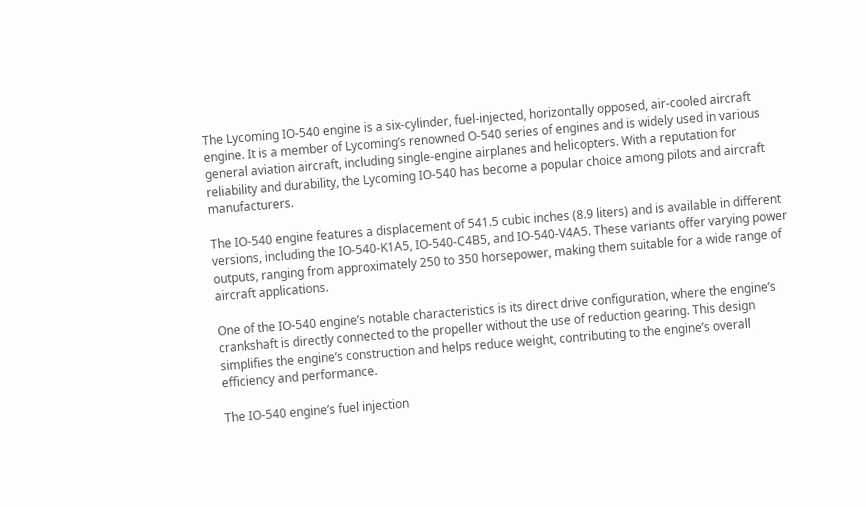The Lycoming IO-540 engine is a six-cylinder, fuel-injected, horizontally opposed, air-cooled aircraft engine. It is a member of Lycoming’s renowned O-540 series of engines and is widely used in various general aviation aircraft, including single-engine airplanes and helicopters. With a reputation for reliability and durability, the Lycoming IO-540 has become a popular choice among pilots and aircraft manufacturers.

The IO-540 engine features a displacement of 541.5 cubic inches (8.9 liters) and is available in different versions, including the IO-540-K1A5, IO-540-C4B5, and IO-540-V4A5. These variants offer varying power outputs, ranging from approximately 250 to 350 horsepower, making them suitable for a wide range of aircraft applications.

One of the IO-540 engine’s notable characteristics is its direct drive configuration, where the engine’s crankshaft is directly connected to the propeller without the use of reduction gearing. This design simplifies the engine’s construction and helps reduce weight, contributing to the engine’s overall efficiency and performance.

The IO-540 engine’s fuel injection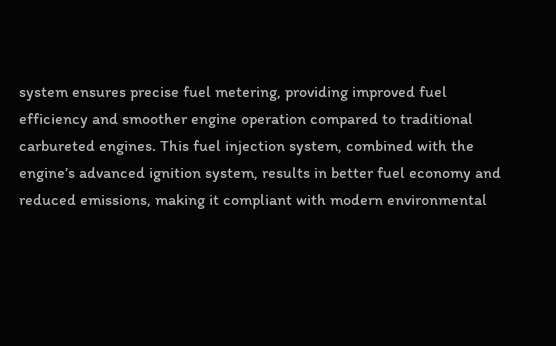system ensures precise fuel metering, providing improved fuel efficiency and smoother engine operation compared to traditional carbureted engines. This fuel injection system, combined with the engine’s advanced ignition system, results in better fuel economy and reduced emissions, making it compliant with modern environmental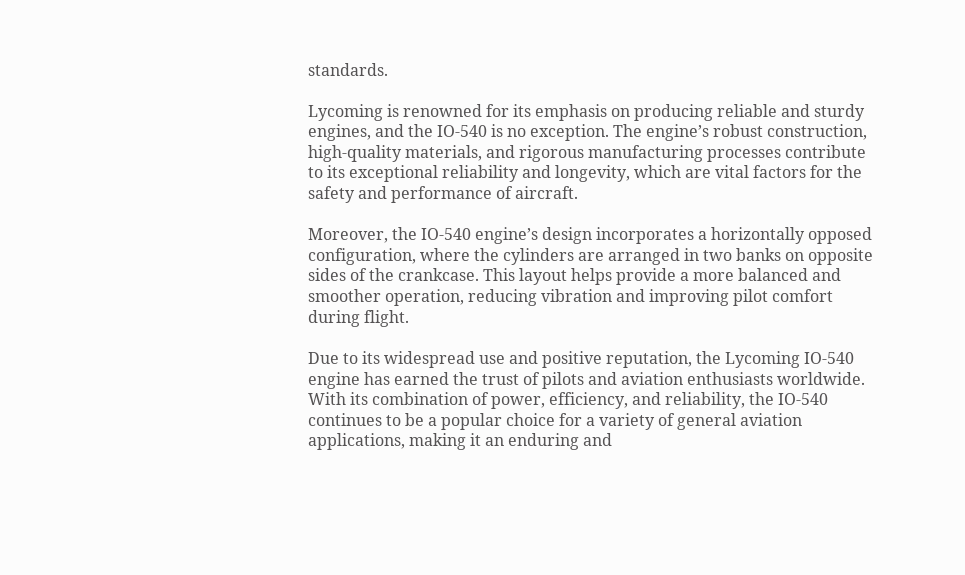standards.

Lycoming is renowned for its emphasis on producing reliable and sturdy engines, and the IO-540 is no exception. The engine’s robust construction, high-quality materials, and rigorous manufacturing processes contribute to its exceptional reliability and longevity, which are vital factors for the safety and performance of aircraft.

Moreover, the IO-540 engine’s design incorporates a horizontally opposed configuration, where the cylinders are arranged in two banks on opposite sides of the crankcase. This layout helps provide a more balanced and smoother operation, reducing vibration and improving pilot comfort during flight.

Due to its widespread use and positive reputation, the Lycoming IO-540 engine has earned the trust of pilots and aviation enthusiasts worldwide. With its combination of power, efficiency, and reliability, the IO-540 continues to be a popular choice for a variety of general aviation applications, making it an enduring and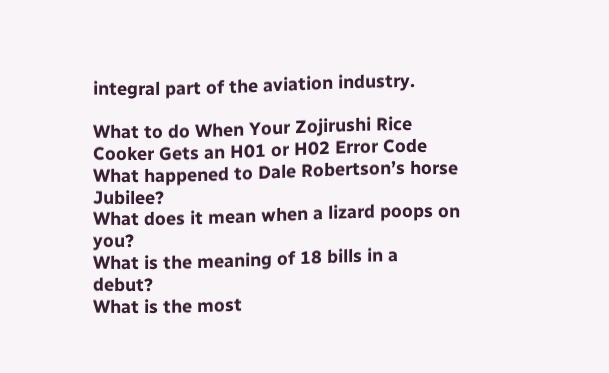integral part of the aviation industry.

What to do When Your Zojirushi Rice Cooker Gets an H01 or H02 Error Code
What happened to Dale Robertson’s horse Jubilee?
What does it mean when a lizard poops on you?
What is the meaning of 18 bills in a debut?
What is the most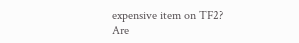expensive item on TF2?
Are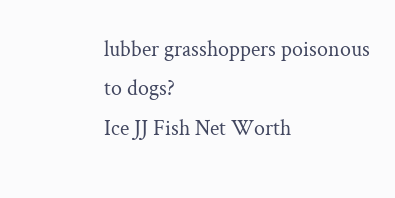lubber grasshoppers poisonous to dogs?
Ice JJ Fish Net Worth